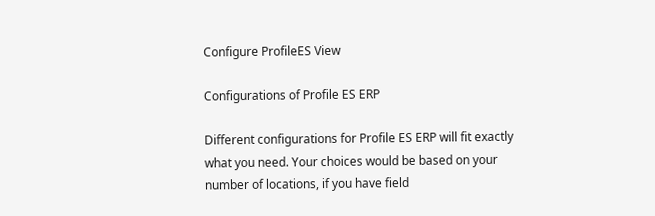Configure ProfileES View

Configurations of Profile ES ERP

Different configurations for Profile ES ERP will fit exactly what you need. Your choices would be based on your number of locations, if you have field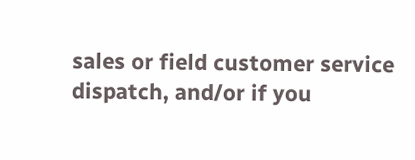sales or field customer service dispatch, and/or if you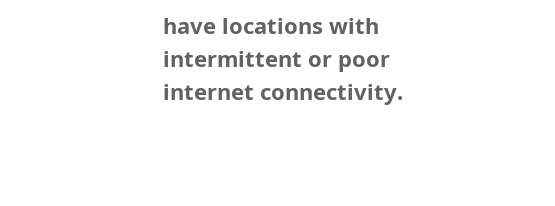have locations with intermittent or poor internet connectivity.